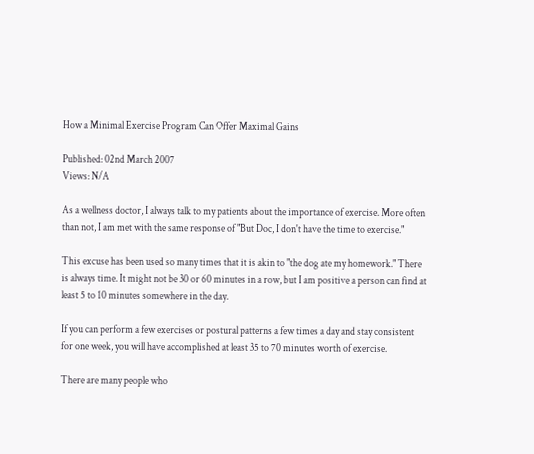How a Minimal Exercise Program Can Offer Maximal Gains

Published: 02nd March 2007
Views: N/A

As a wellness doctor, I always talk to my patients about the importance of exercise. More often than not, I am met with the same response of "But Doc, I don't have the time to exercise."

This excuse has been used so many times that it is akin to "the dog ate my homework." There is always time. It might not be 30 or 60 minutes in a row, but I am positive a person can find at least 5 to 10 minutes somewhere in the day.

If you can perform a few exercises or postural patterns a few times a day and stay consistent for one week, you will have accomplished at least 35 to 70 minutes worth of exercise.

There are many people who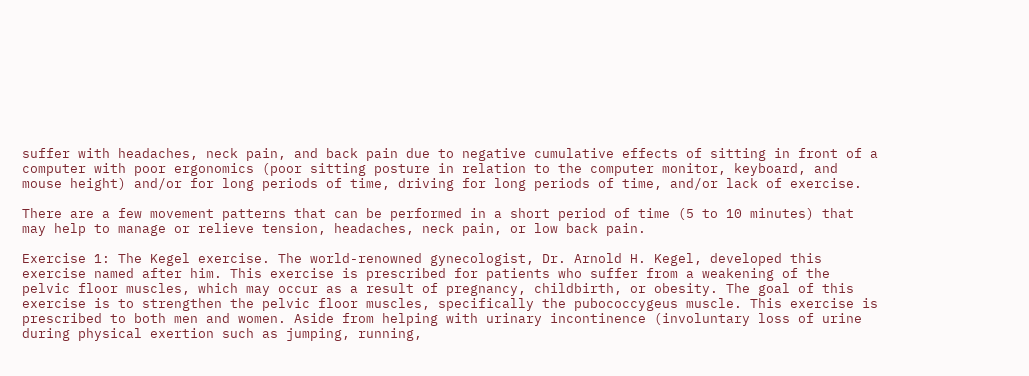suffer with headaches, neck pain, and back pain due to negative cumulative effects of sitting in front of a computer with poor ergonomics (poor sitting posture in relation to the computer monitor, keyboard, and mouse height) and/or for long periods of time, driving for long periods of time, and/or lack of exercise.

There are a few movement patterns that can be performed in a short period of time (5 to 10 minutes) that may help to manage or relieve tension, headaches, neck pain, or low back pain.

Exercise 1: The Kegel exercise. The world-renowned gynecologist, Dr. Arnold H. Kegel, developed this exercise named after him. This exercise is prescribed for patients who suffer from a weakening of the pelvic floor muscles, which may occur as a result of pregnancy, childbirth, or obesity. The goal of this exercise is to strengthen the pelvic floor muscles, specifically the pubococcygeus muscle. This exercise is prescribed to both men and women. Aside from helping with urinary incontinence (involuntary loss of urine during physical exertion such as jumping, running,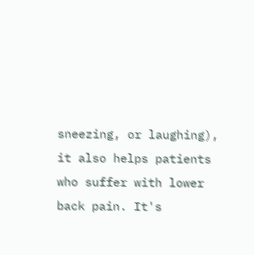sneezing, or laughing), it also helps patients who suffer with lower back pain. It's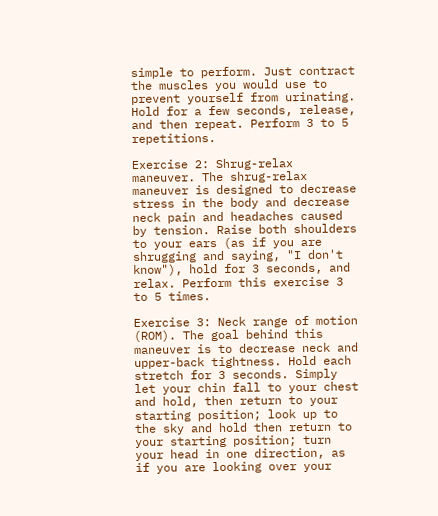simple to perform. Just contract the muscles you would use to prevent yourself from urinating. Hold for a few seconds, release, and then repeat. Perform 3 to 5 repetitions.

Exercise 2: Shrug-relax maneuver. The shrug-relax maneuver is designed to decrease stress in the body and decrease neck pain and headaches caused by tension. Raise both shoulders to your ears (as if you are shrugging and saying, "I don't know"), hold for 3 seconds, and relax. Perform this exercise 3 to 5 times.

Exercise 3: Neck range of motion (ROM). The goal behind this maneuver is to decrease neck and upper-back tightness. Hold each stretch for 3 seconds. Simply let your chin fall to your chest and hold, then return to your starting position; look up to the sky and hold then return to your starting position; turn your head in one direction, as if you are looking over your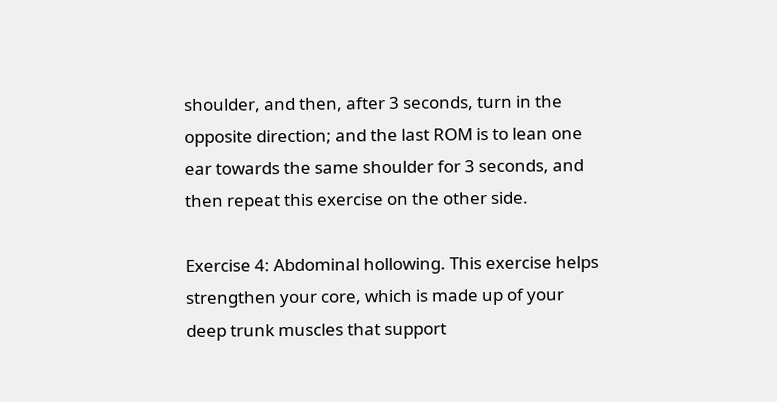shoulder, and then, after 3 seconds, turn in the opposite direction; and the last ROM is to lean one ear towards the same shoulder for 3 seconds, and then repeat this exercise on the other side.

Exercise 4: Abdominal hollowing. This exercise helps strengthen your core, which is made up of your deep trunk muscles that support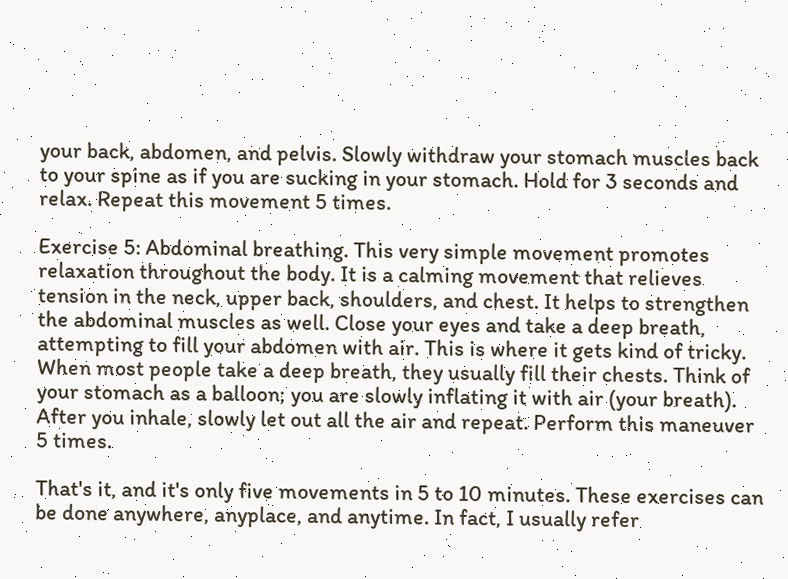your back, abdomen, and pelvis. Slowly withdraw your stomach muscles back to your spine as if you are sucking in your stomach. Hold for 3 seconds and relax. Repeat this movement 5 times.

Exercise 5: Abdominal breathing. This very simple movement promotes relaxation throughout the body. It is a calming movement that relieves tension in the neck, upper back, shoulders, and chest. It helps to strengthen the abdominal muscles as well. Close your eyes and take a deep breath, attempting to fill your abdomen with air. This is where it gets kind of tricky. When most people take a deep breath, they usually fill their chests. Think of your stomach as a balloon; you are slowly inflating it with air (your breath). After you inhale, slowly let out all the air and repeat. Perform this maneuver 5 times.

That's it, and it's only five movements in 5 to 10 minutes. These exercises can be done anywhere, anyplace, and anytime. In fact, I usually refer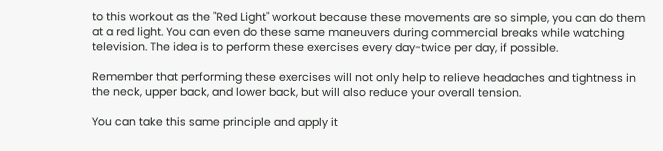to this workout as the "Red Light" workout because these movements are so simple, you can do them at a red light. You can even do these same maneuvers during commercial breaks while watching television. The idea is to perform these exercises every day-twice per day, if possible.

Remember that performing these exercises will not only help to relieve headaches and tightness in the neck, upper back, and lower back, but will also reduce your overall tension.

You can take this same principle and apply it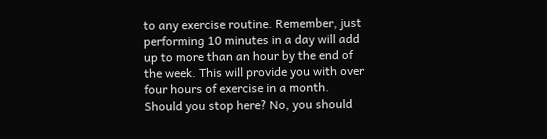to any exercise routine. Remember, just performing 10 minutes in a day will add up to more than an hour by the end of the week. This will provide you with over four hours of exercise in a month. Should you stop here? No, you should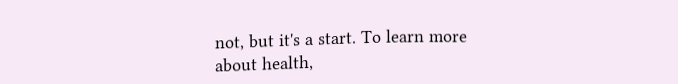not, but it's a start. To learn more about health,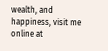wealth, and happiness, visit me online at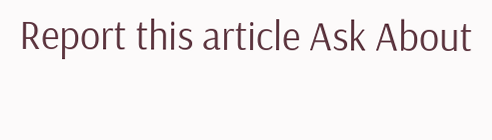Report this article Ask About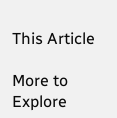This Article

More to Explore